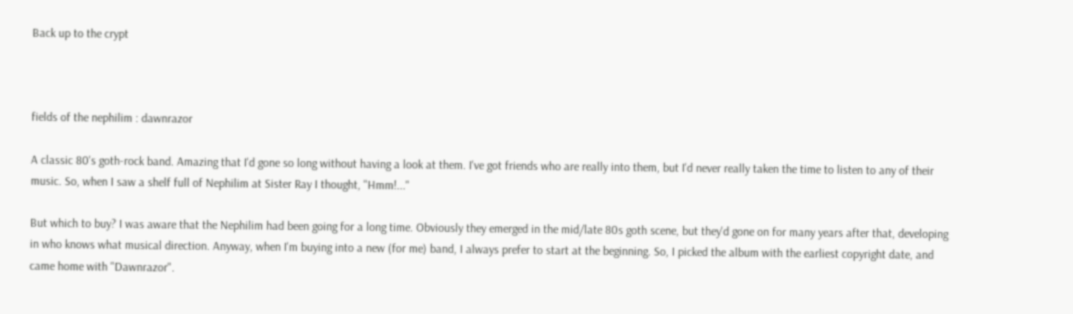Back up to the crypt



fields of the nephilim : dawnrazor

A classic 80's goth-rock band. Amazing that I'd gone so long without having a look at them. I've got friends who are really into them, but I'd never really taken the time to listen to any of their music. So, when I saw a shelf full of Nephilim at Sister Ray I thought, "Hmm!..."

But which to buy? I was aware that the Nephilim had been going for a long time. Obviously they emerged in the mid/late 80s goth scene, but they'd gone on for many years after that, developing in who knows what musical direction. Anyway, when I'm buying into a new (for me) band, I always prefer to start at the beginning. So, I picked the album with the earliest copyright date, and came home with "Dawnrazor".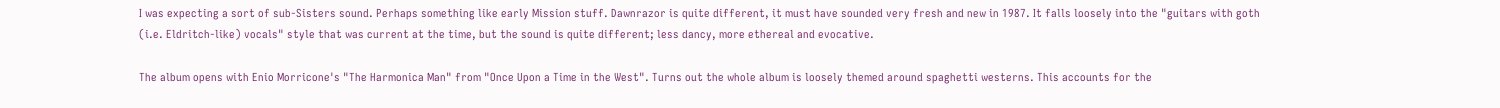I was expecting a sort of sub-Sisters sound. Perhaps something like early Mission stuff. Dawnrazor is quite different, it must have sounded very fresh and new in 1987. It falls loosely into the "guitars with goth (i.e. Eldritch-like) vocals" style that was current at the time, but the sound is quite different; less dancy, more ethereal and evocative.

The album opens with Enio Morricone's "The Harmonica Man" from "Once Upon a Time in the West". Turns out the whole album is loosely themed around spaghetti westerns. This accounts for the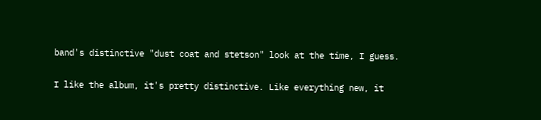band's distinctive "dust coat and stetson" look at the time, I guess.

I like the album, it's pretty distinctive. Like everything new, it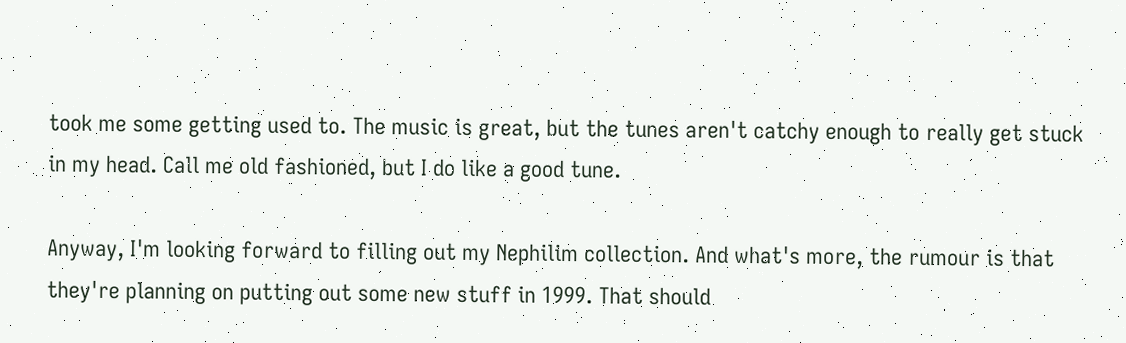took me some getting used to. The music is great, but the tunes aren't catchy enough to really get stuck in my head. Call me old fashioned, but I do like a good tune.

Anyway, I'm looking forward to filling out my Nephilim collection. And what's more, the rumour is that they're planning on putting out some new stuff in 1999. That should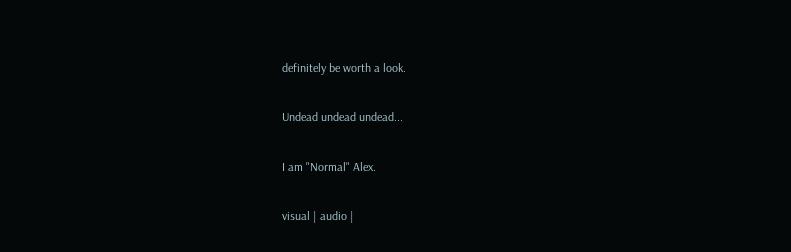definitely be worth a look.

Undead undead undead...

I am "Normal" Alex.

visual | audio |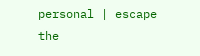personal | escape
the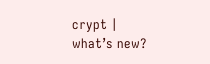crypt | what’s new?